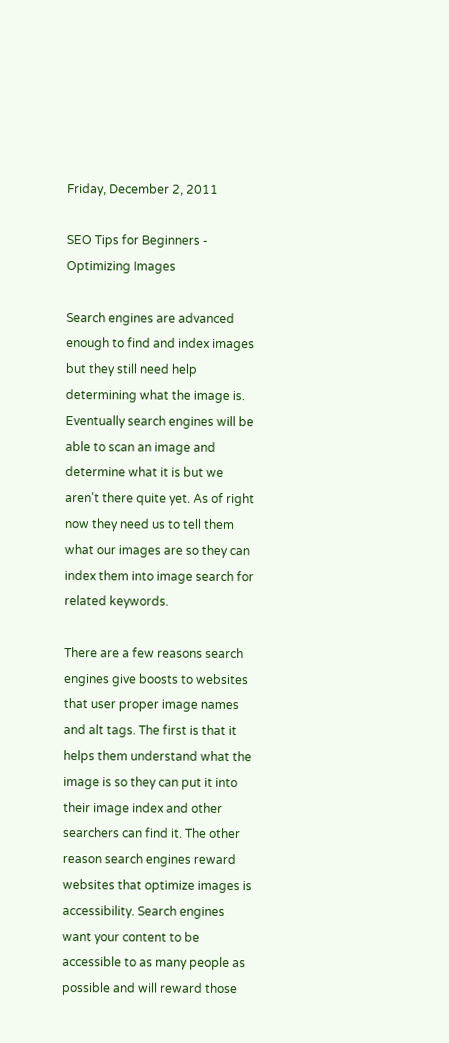Friday, December 2, 2011

SEO Tips for Beginners - Optimizing Images

Search engines are advanced enough to find and index images but they still need help determining what the image is. Eventually search engines will be able to scan an image and determine what it is but we aren't there quite yet. As of right now they need us to tell them what our images are so they can index them into image search for related keywords.

There are a few reasons search engines give boosts to websites that user proper image names and alt tags. The first is that it helps them understand what the image is so they can put it into their image index and other searchers can find it. The other reason search engines reward websites that optimize images is accessibility. Search engines want your content to be accessible to as many people as possible and will reward those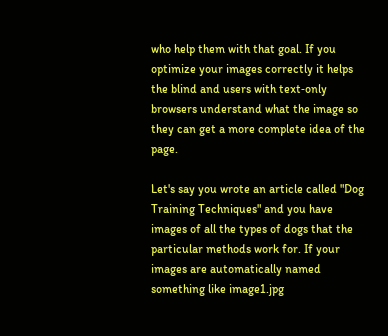who help them with that goal. If you optimize your images correctly it helps the blind and users with text‐only browsers understand what the image so they can get a more complete idea of the page.

Let's say you wrote an article called "Dog Training Techniques" and you have images of all the types of dogs that the particular methods work for. If your images are automatically named something like image1.jpg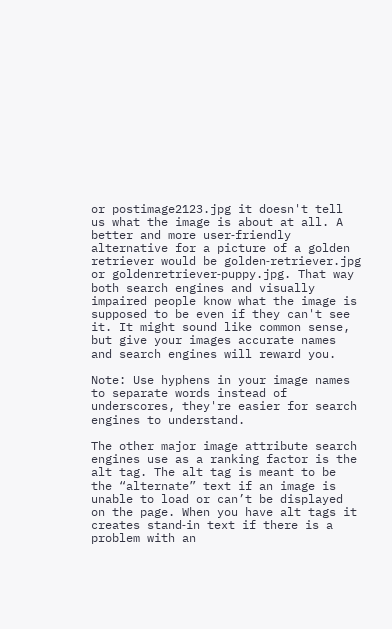or postimage2123.jpg it doesn't tell us what the image is about at all. A better and more user‐friendly alternative for a picture of a golden retriever would be golden‐retriever.jpg or goldenretriever‐puppy.jpg. That way both search engines and visually impaired people know what the image is supposed to be even if they can't see it. It might sound like common sense, but give your images accurate names and search engines will reward you.

Note: Use hyphens in your image names to separate words instead of underscores, they're easier for search engines to understand.

The other major image attribute search engines use as a ranking factor is the alt tag. The alt tag is meant to be the “alternate” text if an image is unable to load or can’t be displayed on the page. When you have alt tags it creates stand‐in text if there is a problem with an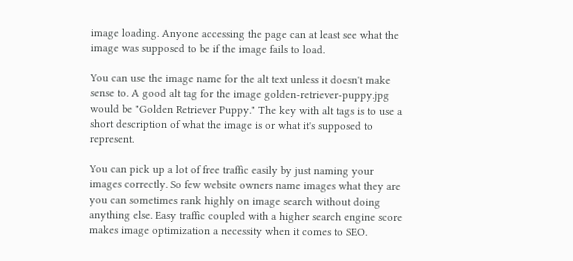image loading. Anyone accessing the page can at least see what the image was supposed to be if the image fails to load.

You can use the image name for the alt text unless it doesn't make sense to. A good alt tag for the image golden‐retriever‐puppy.jpg would be "Golden Retriever Puppy." The key with alt tags is to use a short description of what the image is or what it's supposed to represent.

You can pick up a lot of free traffic easily by just naming your images correctly. So few website owners name images what they are you can sometimes rank highly on image search without doing anything else. Easy traffic coupled with a higher search engine score makes image optimization a necessity when it comes to SEO.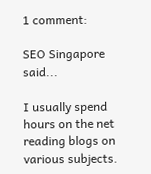1 comment:

SEO Singapore said...

I usually spend hours on the net reading blogs on various subjects.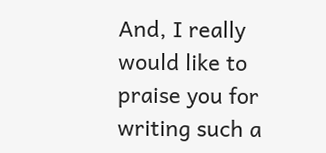And, I really would like to praise you for writing such a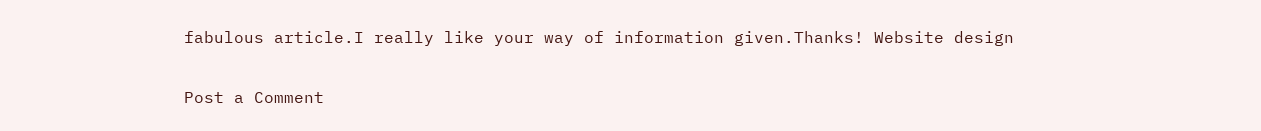fabulous article.I really like your way of information given.Thanks! Website design

Post a Comment